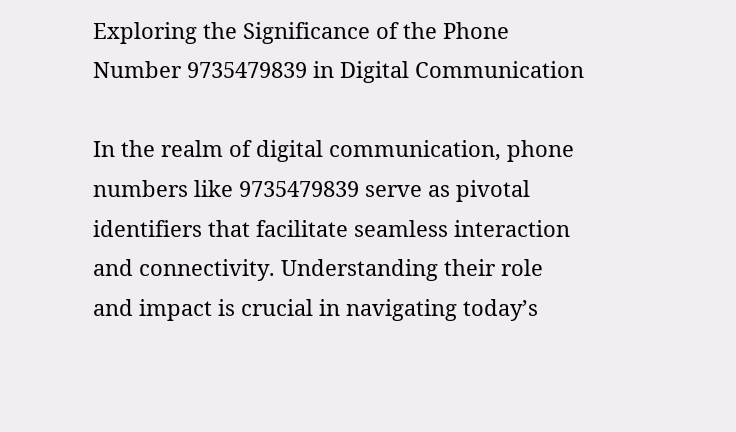Exploring the Significance of the Phone Number 9735479839 in Digital Communication

In the realm of digital communication, phone numbers like 9735479839 serve as pivotal identifiers that facilitate seamless interaction and connectivity. Understanding their role and impact is crucial in navigating today’s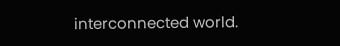interconnected world.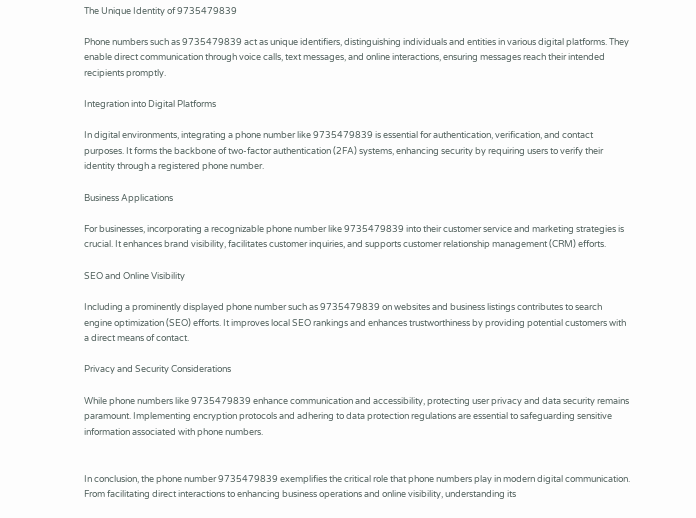The Unique Identity of 9735479839

Phone numbers such as 9735479839 act as unique identifiers, distinguishing individuals and entities in various digital platforms. They enable direct communication through voice calls, text messages, and online interactions, ensuring messages reach their intended recipients promptly.

Integration into Digital Platforms

In digital environments, integrating a phone number like 9735479839 is essential for authentication, verification, and contact purposes. It forms the backbone of two-factor authentication (2FA) systems, enhancing security by requiring users to verify their identity through a registered phone number.

Business Applications

For businesses, incorporating a recognizable phone number like 9735479839 into their customer service and marketing strategies is crucial. It enhances brand visibility, facilitates customer inquiries, and supports customer relationship management (CRM) efforts.

SEO and Online Visibility

Including a prominently displayed phone number such as 9735479839 on websites and business listings contributes to search engine optimization (SEO) efforts. It improves local SEO rankings and enhances trustworthiness by providing potential customers with a direct means of contact.

Privacy and Security Considerations

While phone numbers like 9735479839 enhance communication and accessibility, protecting user privacy and data security remains paramount. Implementing encryption protocols and adhering to data protection regulations are essential to safeguarding sensitive information associated with phone numbers.


In conclusion, the phone number 9735479839 exemplifies the critical role that phone numbers play in modern digital communication. From facilitating direct interactions to enhancing business operations and online visibility, understanding its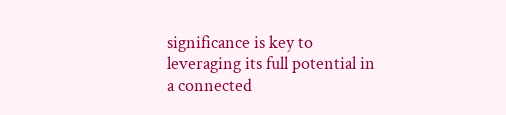significance is key to leveraging its full potential in a connected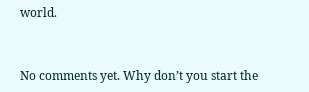world.


No comments yet. Why don’t you start the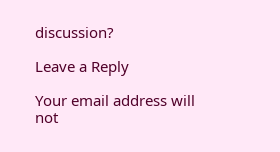discussion?

Leave a Reply

Your email address will not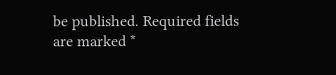be published. Required fields are marked *